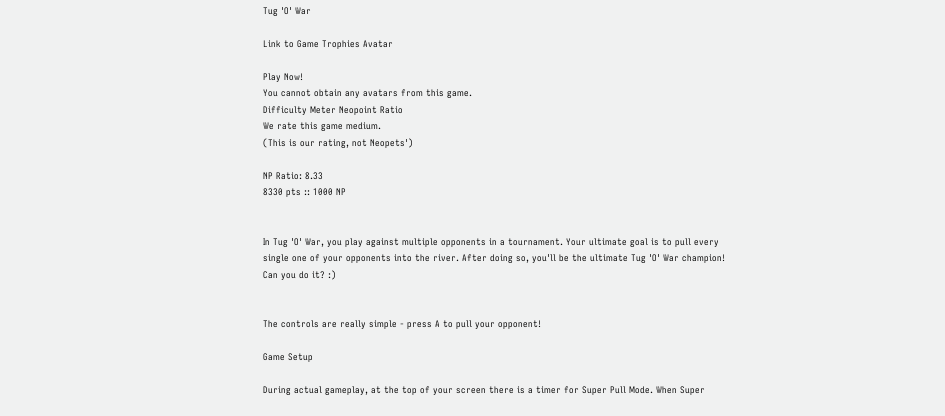Tug 'O' War

Link to Game Trophies Avatar

Play Now!
You cannot obtain any avatars from this game.
Difficulty Meter Neopoint Ratio
We rate this game medium.
(This is our rating, not Neopets')

NP Ratio: 8.33
8330 pts :: 1000 NP


In Tug 'O' War, you play against multiple opponents in a tournament. Your ultimate goal is to pull every single one of your opponents into the river. After doing so, you'll be the ultimate Tug 'O' War champion! Can you do it? :)


The controls are really simple - press A to pull your opponent!

Game Setup

During actual gameplay, at the top of your screen there is a timer for Super Pull Mode. When Super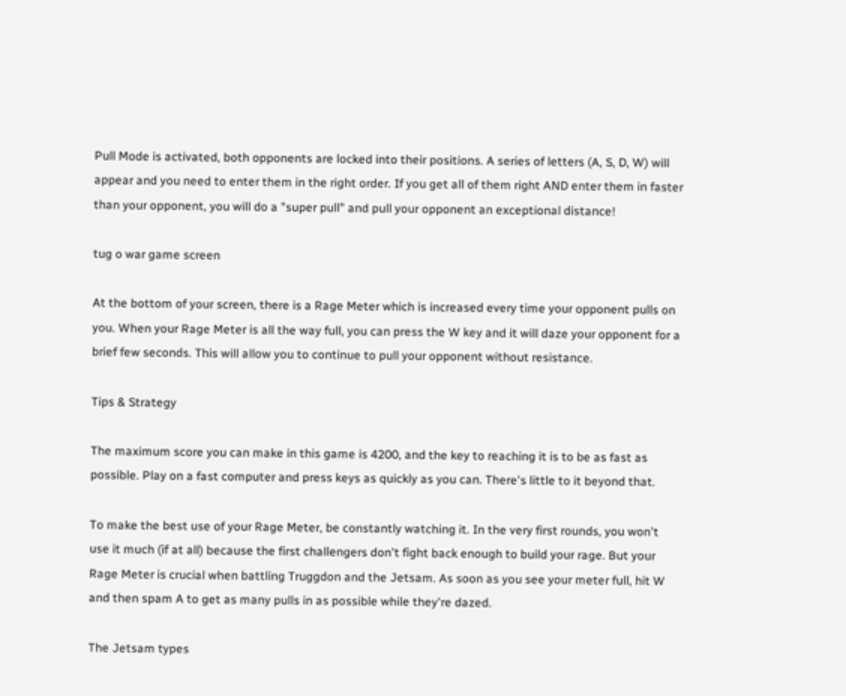Pull Mode is activated, both opponents are locked into their positions. A series of letters (A, S, D, W) will appear and you need to enter them in the right order. If you get all of them right AND enter them in faster than your opponent, you will do a "super pull" and pull your opponent an exceptional distance!

tug o war game screen

At the bottom of your screen, there is a Rage Meter which is increased every time your opponent pulls on you. When your Rage Meter is all the way full, you can press the W key and it will daze your opponent for a brief few seconds. This will allow you to continue to pull your opponent without resistance.

Tips & Strategy

The maximum score you can make in this game is 4200, and the key to reaching it is to be as fast as possible. Play on a fast computer and press keys as quickly as you can. There's little to it beyond that.

To make the best use of your Rage Meter, be constantly watching it. In the very first rounds, you won't use it much (if at all) because the first challengers don't fight back enough to build your rage. But your Rage Meter is crucial when battling Truggdon and the Jetsam. As soon as you see your meter full, hit W and then spam A to get as many pulls in as possible while they're dazed.

The Jetsam types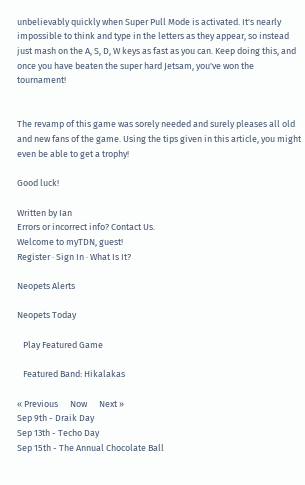unbelievably quickly when Super Pull Mode is activated. It's nearly impossible to think and type in the letters as they appear, so instead just mash on the A, S, D, W keys as fast as you can. Keep doing this, and once you have beaten the super hard Jetsam, you've won the tournament!


The revamp of this game was sorely needed and surely pleases all old and new fans of the game. Using the tips given in this article, you might even be able to get a trophy!

Good luck!

Written by Ian
Errors or incorrect info? Contact Us.
Welcome to myTDN, guest!
Register · Sign In · What Is It?

Neopets Alerts

Neopets Today

   Play Featured Game

   Featured Band: Hikalakas

« Previous      Now      Next »
Sep 9th - Draik Day
Sep 13th - Techo Day
Sep 15th - The Annual Chocolate Ball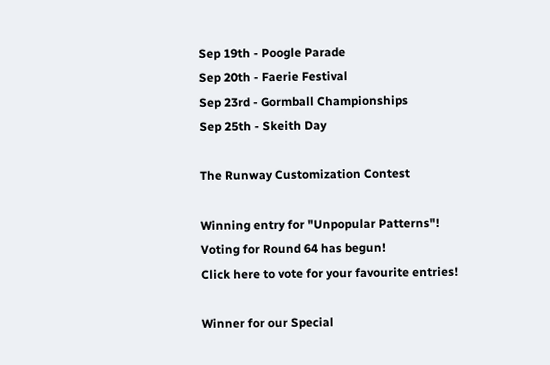Sep 19th - Poogle Parade
Sep 20th - Faerie Festival
Sep 23rd - Gormball Championships
Sep 25th - Skeith Day

The Runway Customization Contest

Winning entry for "Unpopular Patterns"!
Voting for Round 64 has begun!
Click here to vote for your favourite entries!

Winner for our Special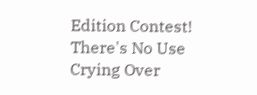Edition Contest! There's No Use Crying Over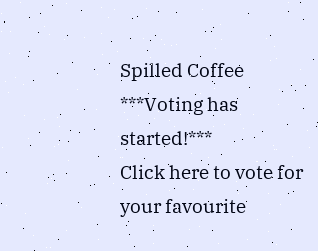Spilled Coffee
***Voting has started!***
Click here to vote for your favourite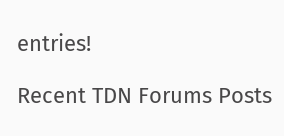entries!

Recent TDN Forums Posts